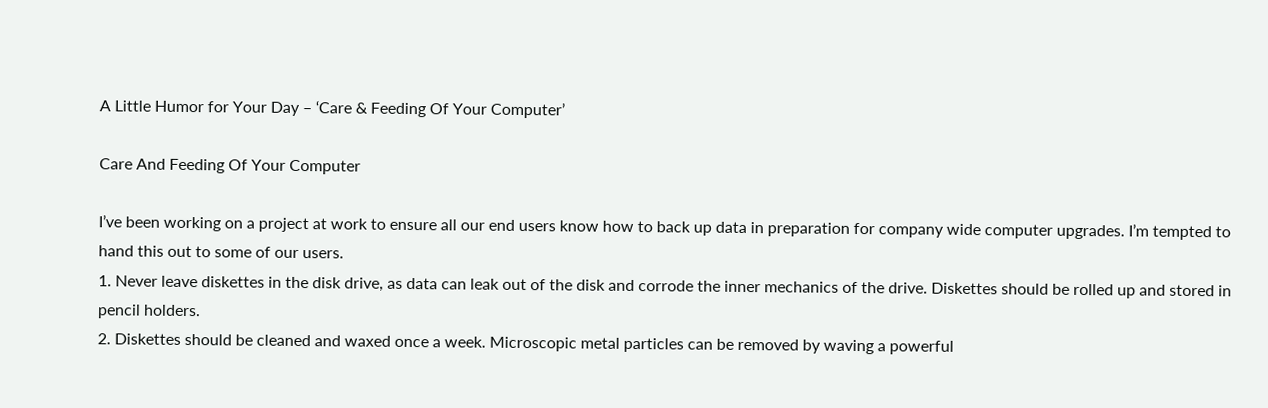A Little Humor for Your Day – ‘Care & Feeding Of Your Computer’

Care And Feeding Of Your Computer

I’ve been working on a project at work to ensure all our end users know how to back up data in preparation for company wide computer upgrades. I’m tempted to hand this out to some of our users.
1. Never leave diskettes in the disk drive, as data can leak out of the disk and corrode the inner mechanics of the drive. Diskettes should be rolled up and stored in pencil holders.
2. Diskettes should be cleaned and waxed once a week. Microscopic metal particles can be removed by waving a powerful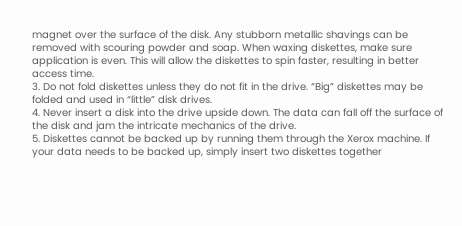magnet over the surface of the disk. Any stubborn metallic shavings can be removed with scouring powder and soap. When waxing diskettes, make sure application is even. This will allow the diskettes to spin faster, resulting in better access time.
3. Do not fold diskettes unless they do not fit in the drive. “Big” diskettes may be folded and used in “little” disk drives.
4. Never insert a disk into the drive upside down. The data can fall off the surface of the disk and jam the intricate mechanics of the drive.
5. Diskettes cannot be backed up by running them through the Xerox machine. If your data needs to be backed up, simply insert two diskettes together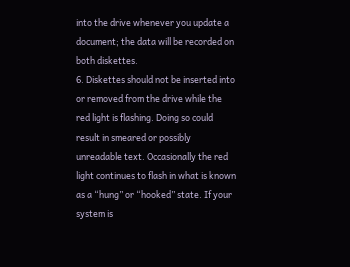into the drive whenever you update a document; the data will be recorded on both diskettes.
6. Diskettes should not be inserted into or removed from the drive while the red light is flashing. Doing so could result in smeared or possibly unreadable text. Occasionally the red light continues to flash in what is known as a “hung” or “hooked” state. If your system is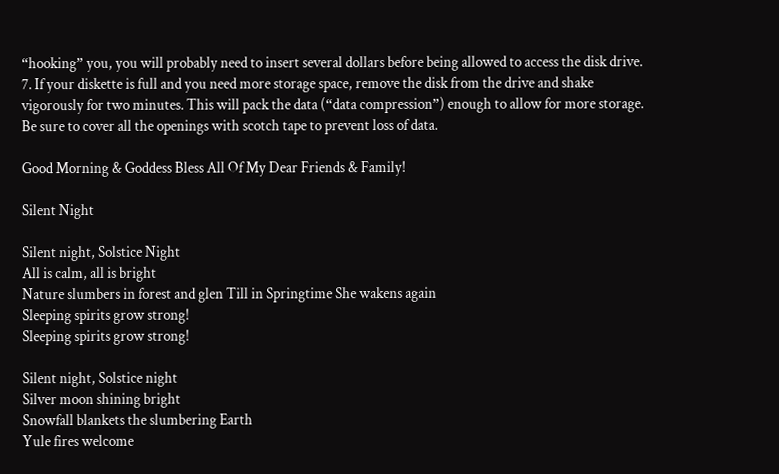“hooking” you, you will probably need to insert several dollars before being allowed to access the disk drive.
7. If your diskette is full and you need more storage space, remove the disk from the drive and shake vigorously for two minutes. This will pack the data (“data compression”) enough to allow for more storage. Be sure to cover all the openings with scotch tape to prevent loss of data.

Good Morning & Goddess Bless All Of My Dear Friends & Family!

Silent Night

Silent night, Solstice Night
All is calm, all is bright
Nature slumbers in forest and glen Till in Springtime She wakens again
Sleeping spirits grow strong!
Sleeping spirits grow strong!

Silent night, Solstice night
Silver moon shining bright
Snowfall blankets the slumbering Earth
Yule fires welcome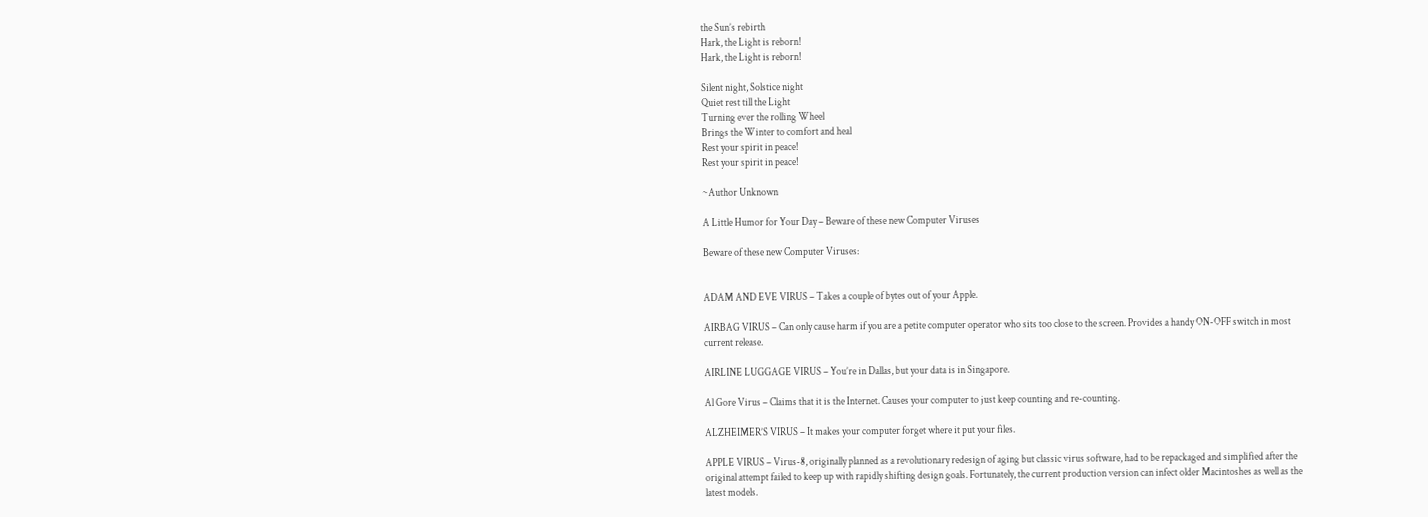the Sun’s rebirth
Hark, the Light is reborn!
Hark, the Light is reborn!

Silent night, Solstice night
Quiet rest till the Light
Turning ever the rolling Wheel
Brings the Winter to comfort and heal
Rest your spirit in peace!
Rest your spirit in peace!

~Author Unknown

A Little Humor for Your Day – Beware of these new Computer Viruses

Beware of these new Computer Viruses:


ADAM AND EVE VIRUS – Takes a couple of bytes out of your Apple.

AIRBAG VIRUS – Can only cause harm if you are a petite computer operator who sits too close to the screen. Provides a handy ON-OFF switch in most current release.

AIRLINE LUGGAGE VIRUS – You’re in Dallas, but your data is in Singapore.

Al Gore Virus – Claims that it is the Internet. Causes your computer to just keep counting and re-counting.

ALZHEIMER’S VIRUS – It makes your computer forget where it put your files.

APPLE VIRUS – Virus-8, originally planned as a revolutionary redesign of aging but classic virus software, had to be repackaged and simplified after the original attempt failed to keep up with rapidly shifting design goals. Fortunately, the current production version can infect older Macintoshes as well as the latest models.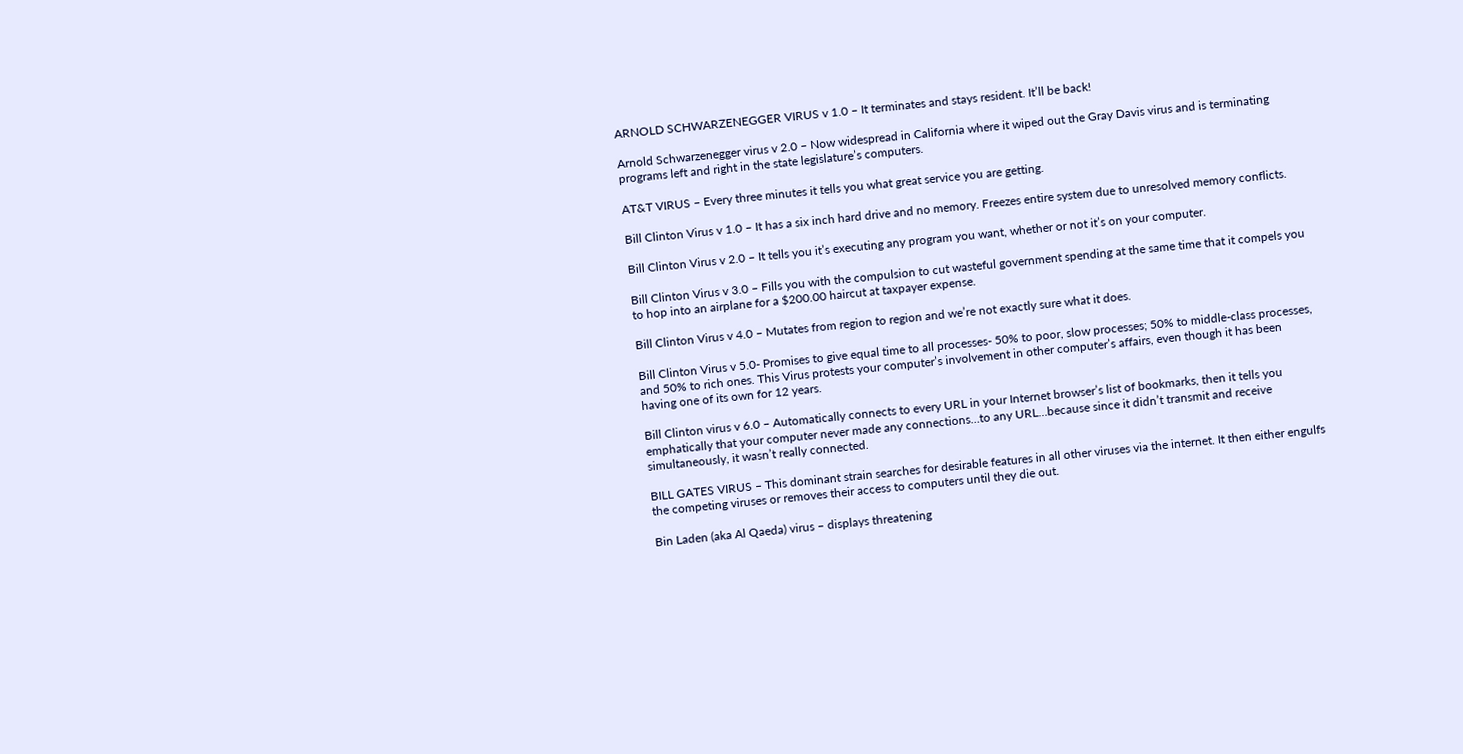ARNOLD SCHWARZENEGGER VIRUS v 1.0 – It terminates and stays resident. It’ll be back!

Arnold Schwarzenegger virus v 2.0 – Now widespread in California where it wiped out the Gray Davis virus and is terminating programs left and right in the state legislature’s computers.

AT&T VIRUS – Every three minutes it tells you what great service you are getting.

Bill Clinton Virus v 1.0 – It has a six inch hard drive and no memory. Freezes entire system due to unresolved memory conflicts.

Bill Clinton Virus v 2.0 – It tells you it’s executing any program you want, whether or not it’s on your computer.

Bill Clinton Virus v 3.0 – Fills you with the compulsion to cut wasteful government spending at the same time that it compels you to hop into an airplane for a $200.00 haircut at taxpayer expense.

Bill Clinton Virus v 4.0 – Mutates from region to region and we’re not exactly sure what it does.

Bill Clinton Virus v 5.0- Promises to give equal time to all processes- 50% to poor, slow processes; 50% to middle-class processes, and 50% to rich ones. This Virus protests your computer’s involvement in other computer’s affairs, even though it has been having one of its own for 12 years.

Bill Clinton virus v 6.0 – Automatically connects to every URL in your Internet browser’s list of bookmarks, then it tells you emphatically that your computer never made any connections…to any URL…because since it didn’t transmit and receive simultaneously, it wasn’t really connected.

BILL GATES VIRUS – This dominant strain searches for desirable features in all other viruses via the internet. It then either engulfs the competing viruses or removes their access to computers until they die out.

Bin Laden (aka Al Qaeda) virus – displays threatening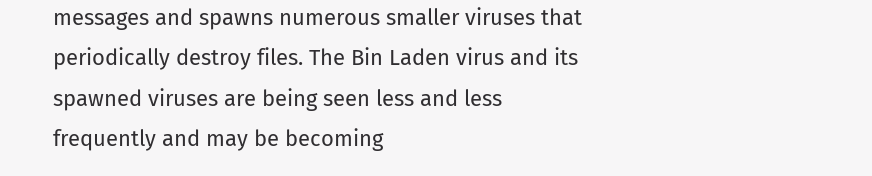messages and spawns numerous smaller viruses that periodically destroy files. The Bin Laden virus and its spawned viruses are being seen less and less frequently and may be becoming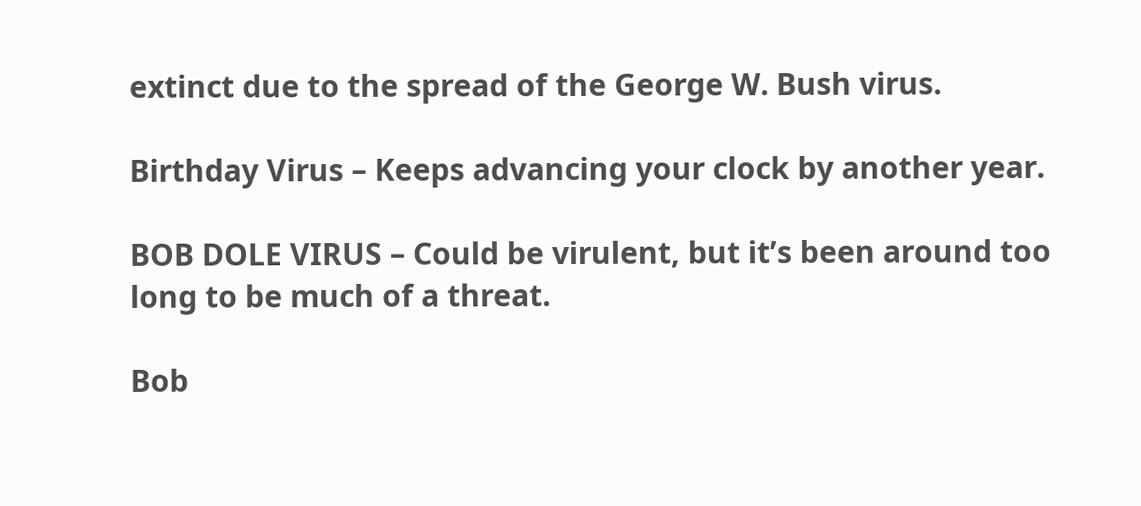extinct due to the spread of the George W. Bush virus.

Birthday Virus – Keeps advancing your clock by another year.

BOB DOLE VIRUS – Could be virulent, but it’s been around too long to be much of a threat.

Bob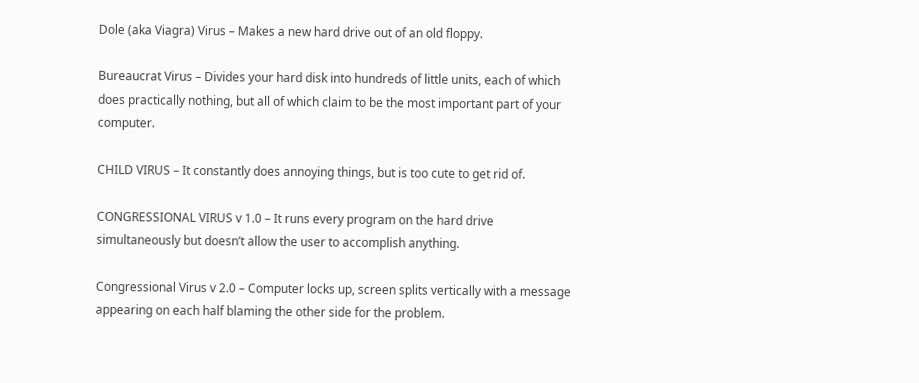Dole (aka Viagra) Virus – Makes a new hard drive out of an old floppy.

Bureaucrat Virus – Divides your hard disk into hundreds of little units, each of which does practically nothing, but all of which claim to be the most important part of your computer.

CHILD VIRUS – It constantly does annoying things, but is too cute to get rid of.

CONGRESSIONAL VIRUS v 1.0 – It runs every program on the hard drive simultaneously but doesn’t allow the user to accomplish anything.

Congressional Virus v 2.0 – Computer locks up, screen splits vertically with a message appearing on each half blaming the other side for the problem.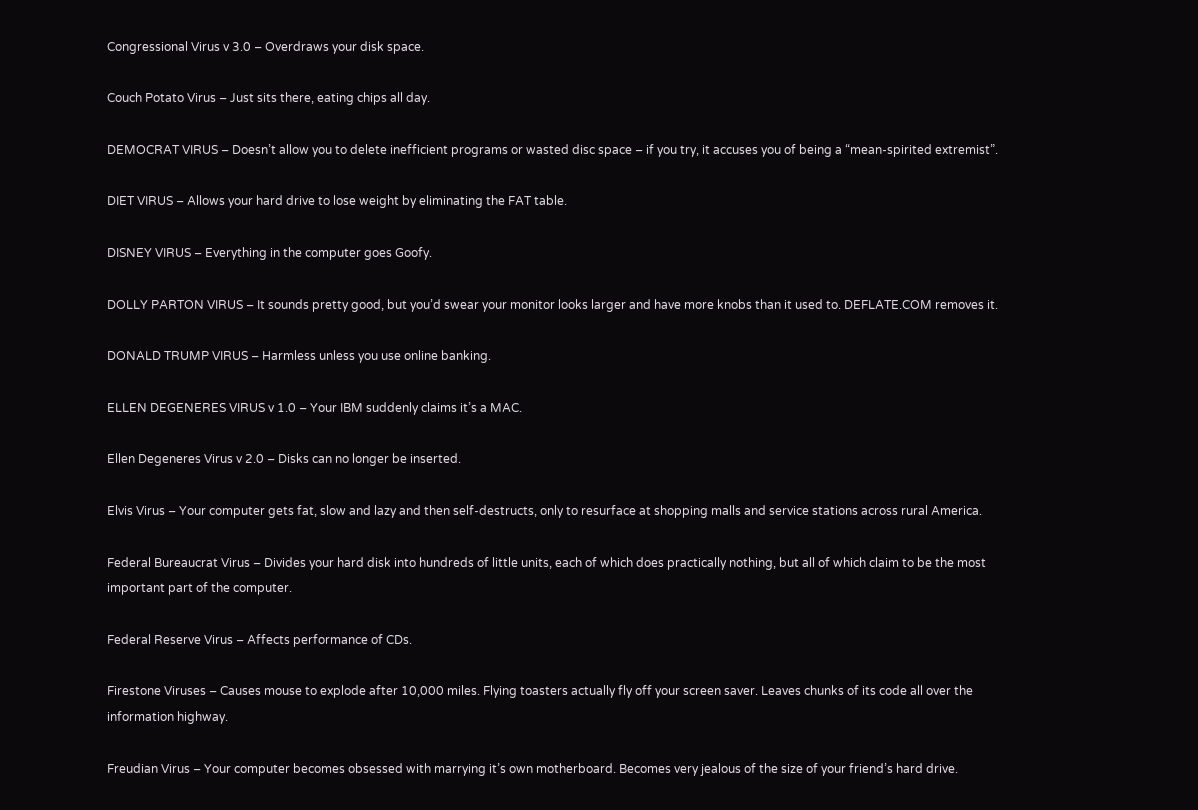Congressional Virus v 3.0 – Overdraws your disk space.

Couch Potato Virus – Just sits there, eating chips all day.

DEMOCRAT VIRUS – Doesn’t allow you to delete inefficient programs or wasted disc space – if you try, it accuses you of being a “mean-spirited extremist”.

DIET VIRUS – Allows your hard drive to lose weight by eliminating the FAT table.

DISNEY VIRUS – Everything in the computer goes Goofy.

DOLLY PARTON VIRUS – It sounds pretty good, but you’d swear your monitor looks larger and have more knobs than it used to. DEFLATE.COM removes it.

DONALD TRUMP VIRUS – Harmless unless you use online banking.

ELLEN DEGENERES VIRUS v 1.0 – Your IBM suddenly claims it’s a MAC.

Ellen Degeneres Virus v 2.0 – Disks can no longer be inserted.

Elvis Virus – Your computer gets fat, slow and lazy and then self-destructs, only to resurface at shopping malls and service stations across rural America.

Federal Bureaucrat Virus – Divides your hard disk into hundreds of little units, each of which does practically nothing, but all of which claim to be the most important part of the computer.

Federal Reserve Virus – Affects performance of CDs.

Firestone Viruses – Causes mouse to explode after 10,000 miles. Flying toasters actually fly off your screen saver. Leaves chunks of its code all over the information highway.

Freudian Virus – Your computer becomes obsessed with marrying it’s own motherboard. Becomes very jealous of the size of your friend’s hard drive.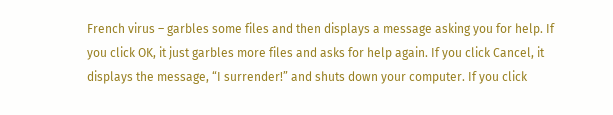French virus – garbles some files and then displays a message asking you for help. If you click OK, it just garbles more files and asks for help again. If you click Cancel, it displays the message, “I surrender!” and shuts down your computer. If you click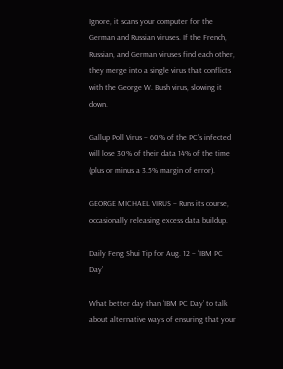Ignore, it scans your computer for the German and Russian viruses. If the French, Russian, and German viruses find each other, they merge into a single virus that conflicts with the George W. Bush virus, slowing it down.

Gallup Poll Virus – 60% of the PC’s infected will lose 30% of their data 14% of the time (plus or minus a 3.5% margin of error).

GEORGE MICHAEL VIRUS – Runs its course, occasionally releasing excess data buildup.

Daily Feng Shui Tip for Aug. 12 – ‘IBM PC Day’

What better day than ‘IBM PC Day’ to talk about alternative ways of ensuring that your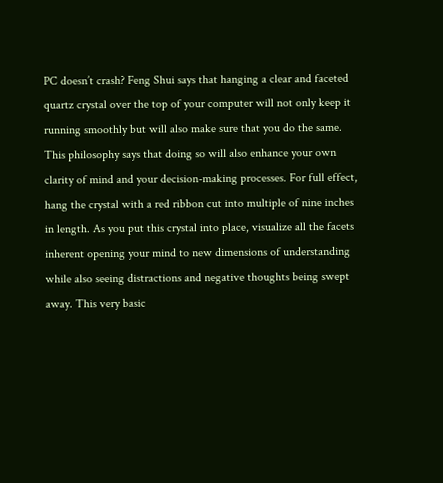PC doesn’t crash? Feng Shui says that hanging a clear and faceted quartz crystal over the top of your computer will not only keep it running smoothly but will also make sure that you do the same. This philosophy says that doing so will also enhance your own clarity of mind and your decision-making processes. For full effect, hang the crystal with a red ribbon cut into multiple of nine inches in length. As you put this crystal into place, visualize all the facets inherent opening your mind to new dimensions of understanding while also seeing distractions and negative thoughts being swept away. This very basic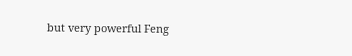but very powerful Feng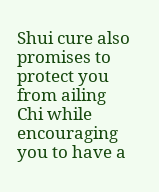Shui cure also promises to protect you from ailing Chi while encouraging you to have a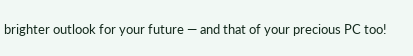brighter outlook for your future — and that of your precious PC too!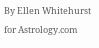By Ellen Whitehurst for Astrology.com